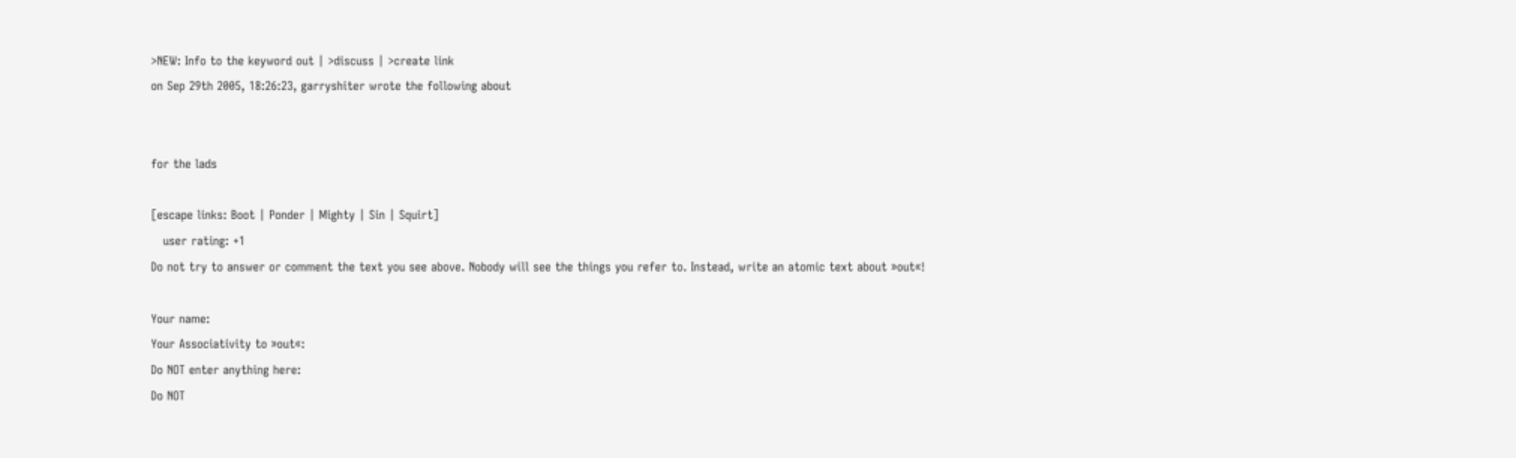>NEW: Info to the keyword out | >discuss | >create link
on Sep 29th 2005, 18:26:23, garryshiter wrote the following about


for the lads

[escape links: Boot | Ponder | Mighty | Sin | Squirt]
   user rating: +1
Do not try to answer or comment the text you see above. Nobody will see the things you refer to. Instead, write an atomic text about »out«!

Your name:
Your Associativity to »out«:
Do NOT enter anything here:
Do NOT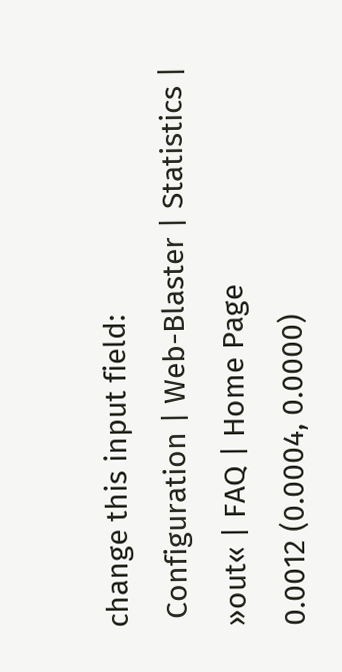change this input field:
 Configuration | Web-Blaster | Statistics | »out« | FAQ | Home Page
0.0012 (0.0004, 0.0000)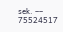sek. –– 75524517